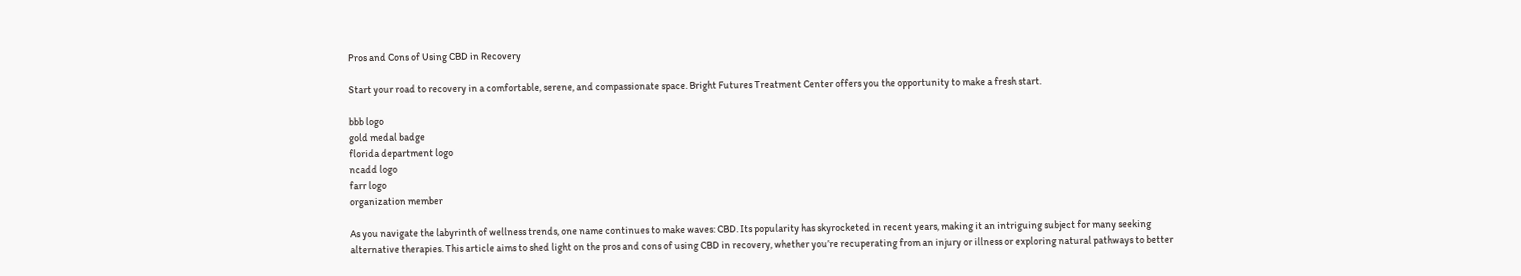Pros and Cons of Using CBD in Recovery

Start your road to recovery in a comfortable, serene, and compassionate space. Bright Futures Treatment Center offers you the opportunity to make a fresh start.

bbb logo
gold medal badge
florida department logo
ncadd logo
farr logo
organization member

As you navigate the labyrinth of wellness trends, one name continues to make waves: CBD. Its popularity has skyrocketed in recent years, making it an intriguing subject for many seeking alternative therapies. This article aims to shed light on the pros and cons of using CBD in recovery, whether you’re recuperating from an injury or illness or exploring natural pathways to better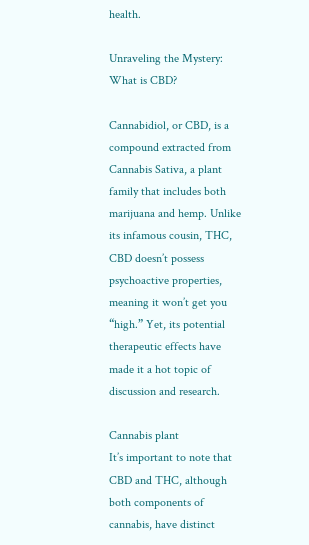health.

Unraveling the Mystery: What is CBD?

Cannabidiol, or CBD, is a compound extracted from Cannabis Sativa, a plant family that includes both marijuana and hemp. Unlike its infamous cousin, THC, CBD doesn’t possess psychoactive properties, meaning it won’t get you “high.” Yet, its potential therapeutic effects have made it a hot topic of discussion and research.

Cannabis plant
It’s important to note that CBD and THC, although both components of cannabis, have distinct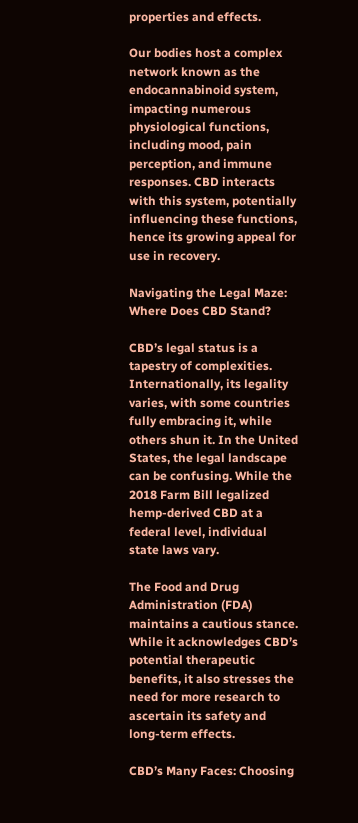properties and effects.

Our bodies host a complex network known as the endocannabinoid system, impacting numerous physiological functions, including mood, pain perception, and immune responses. CBD interacts with this system, potentially influencing these functions, hence its growing appeal for use in recovery.

Navigating the Legal Maze: Where Does CBD Stand?

CBD’s legal status is a tapestry of complexities. Internationally, its legality varies, with some countries fully embracing it, while others shun it. In the United States, the legal landscape can be confusing. While the 2018 Farm Bill legalized hemp-derived CBD at a federal level, individual state laws vary.

The Food and Drug Administration (FDA) maintains a cautious stance. While it acknowledges CBD’s potential therapeutic benefits, it also stresses the need for more research to ascertain its safety and long-term effects.

CBD’s Many Faces: Choosing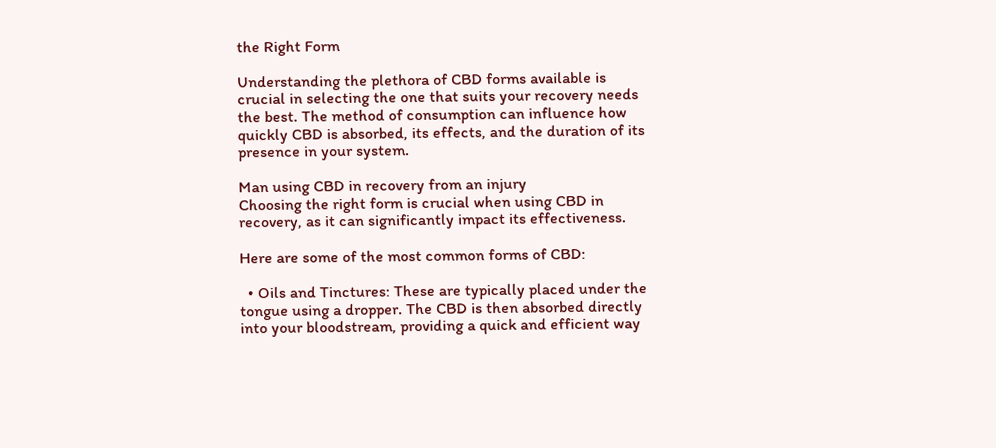the Right Form

Understanding the plethora of CBD forms available is crucial in selecting the one that suits your recovery needs the best. The method of consumption can influence how quickly CBD is absorbed, its effects, and the duration of its presence in your system.

Man using CBD in recovery from an injury
Choosing the right form is crucial when using CBD in recovery, as it can significantly impact its effectiveness.

Here are some of the most common forms of CBD:

  • Oils and Tinctures: These are typically placed under the tongue using a dropper. The CBD is then absorbed directly into your bloodstream, providing a quick and efficient way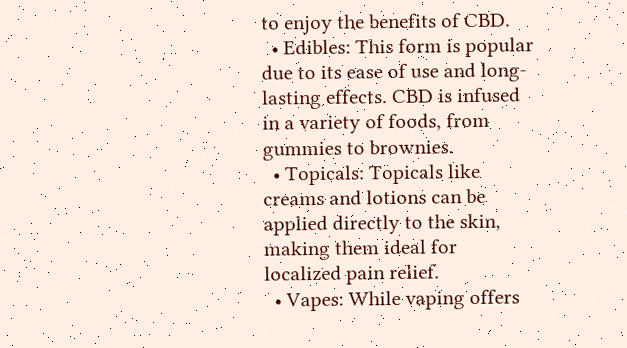to enjoy the benefits of CBD.
  • Edibles: This form is popular due to its ease of use and long-lasting effects. CBD is infused in a variety of foods, from gummies to brownies.
  • Topicals: Topicals like creams and lotions can be applied directly to the skin, making them ideal for localized pain relief.
  • Vapes: While vaping offers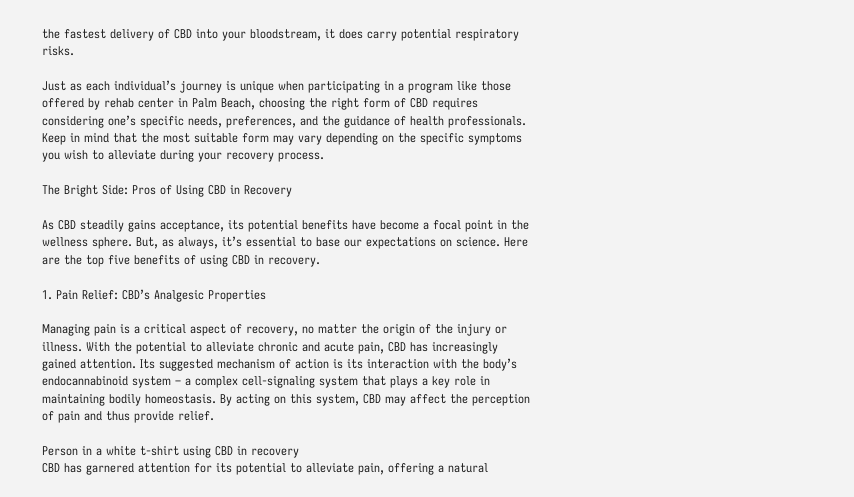the fastest delivery of CBD into your bloodstream, it does carry potential respiratory risks.

Just as each individual’s journey is unique when participating in a program like those offered by rehab center in Palm Beach, choosing the right form of CBD requires considering one’s specific needs, preferences, and the guidance of health professionals. Keep in mind that the most suitable form may vary depending on the specific symptoms you wish to alleviate during your recovery process.

The Bright Side: Pros of Using CBD in Recovery

As CBD steadily gains acceptance, its potential benefits have become a focal point in the wellness sphere. But, as always, it’s essential to base our expectations on science. Here are the top five benefits of using CBD in recovery.

1. Pain Relief: CBD’s Analgesic Properties

Managing pain is a critical aspect of recovery, no matter the origin of the injury or illness. With the potential to alleviate chronic and acute pain, CBD has increasingly gained attention. Its suggested mechanism of action is its interaction with the body’s endocannabinoid system – a complex cell-signaling system that plays a key role in maintaining bodily homeostasis. By acting on this system, CBD may affect the perception of pain and thus provide relief.

Person in a white t-shirt using CBD in recovery
CBD has garnered attention for its potential to alleviate pain, offering a natural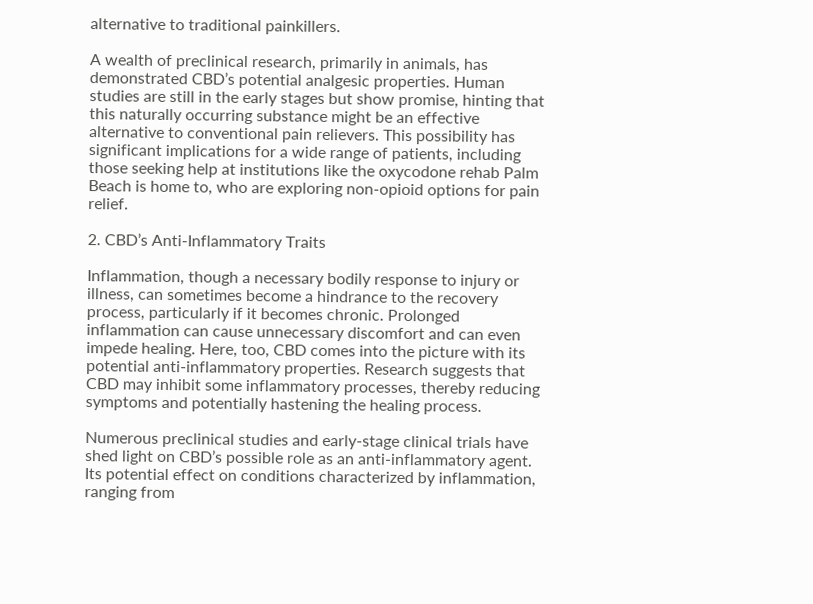alternative to traditional painkillers.

A wealth of preclinical research, primarily in animals, has demonstrated CBD’s potential analgesic properties. Human studies are still in the early stages but show promise, hinting that this naturally occurring substance might be an effective alternative to conventional pain relievers. This possibility has significant implications for a wide range of patients, including those seeking help at institutions like the oxycodone rehab Palm Beach is home to, who are exploring non-opioid options for pain relief.

2. CBD’s Anti-Inflammatory Traits

Inflammation, though a necessary bodily response to injury or illness, can sometimes become a hindrance to the recovery process, particularly if it becomes chronic. Prolonged inflammation can cause unnecessary discomfort and can even impede healing. Here, too, CBD comes into the picture with its potential anti-inflammatory properties. Research suggests that CBD may inhibit some inflammatory processes, thereby reducing symptoms and potentially hastening the healing process.

Numerous preclinical studies and early-stage clinical trials have shed light on CBD’s possible role as an anti-inflammatory agent. Its potential effect on conditions characterized by inflammation, ranging from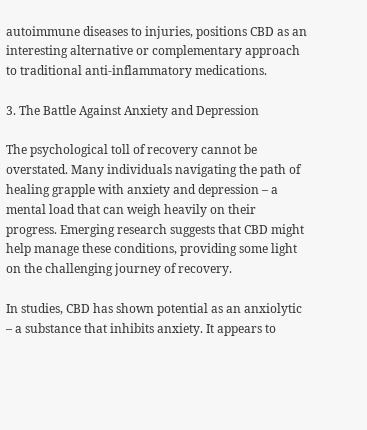autoimmune diseases to injuries, positions CBD as an interesting alternative or complementary approach to traditional anti-inflammatory medications.

3. The Battle Against Anxiety and Depression

The psychological toll of recovery cannot be overstated. Many individuals navigating the path of healing grapple with anxiety and depression – a mental load that can weigh heavily on their progress. Emerging research suggests that CBD might help manage these conditions, providing some light on the challenging journey of recovery.

In studies, CBD has shown potential as an anxiolytic – a substance that inhibits anxiety. It appears to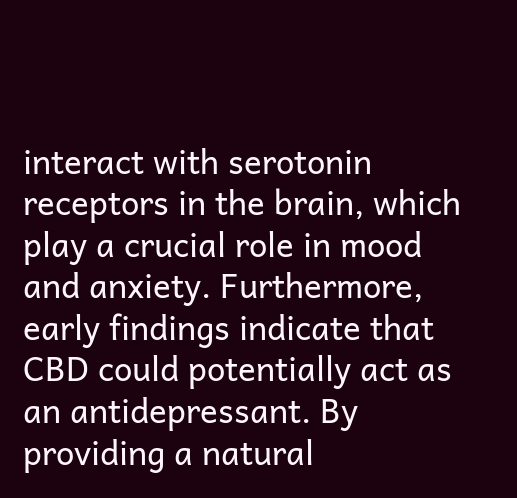interact with serotonin receptors in the brain, which play a crucial role in mood and anxiety. Furthermore, early findings indicate that CBD could potentially act as an antidepressant. By providing a natural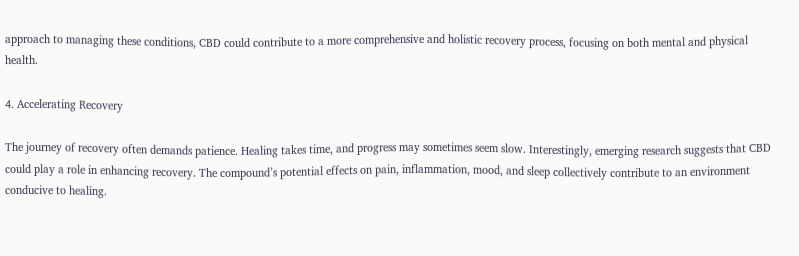approach to managing these conditions, CBD could contribute to a more comprehensive and holistic recovery process, focusing on both mental and physical health.

4. Accelerating Recovery

The journey of recovery often demands patience. Healing takes time, and progress may sometimes seem slow. Interestingly, emerging research suggests that CBD could play a role in enhancing recovery. The compound’s potential effects on pain, inflammation, mood, and sleep collectively contribute to an environment conducive to healing.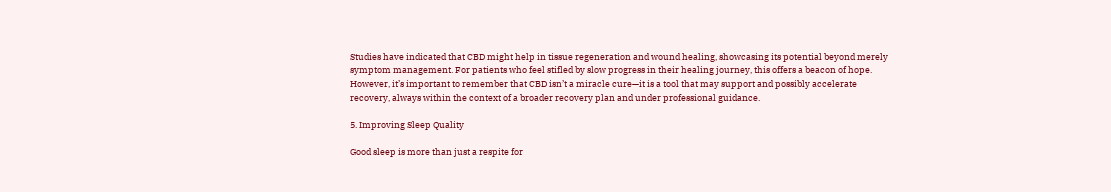Studies have indicated that CBD might help in tissue regeneration and wound healing, showcasing its potential beyond merely symptom management. For patients who feel stifled by slow progress in their healing journey, this offers a beacon of hope. However, it’s important to remember that CBD isn’t a miracle cure—it is a tool that may support and possibly accelerate recovery, always within the context of a broader recovery plan and under professional guidance.

5. Improving Sleep Quality

Good sleep is more than just a respite for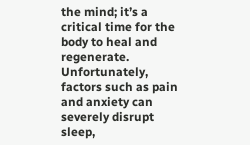the mind; it’s a critical time for the body to heal and regenerate. Unfortunately, factors such as pain and anxiety can severely disrupt sleep,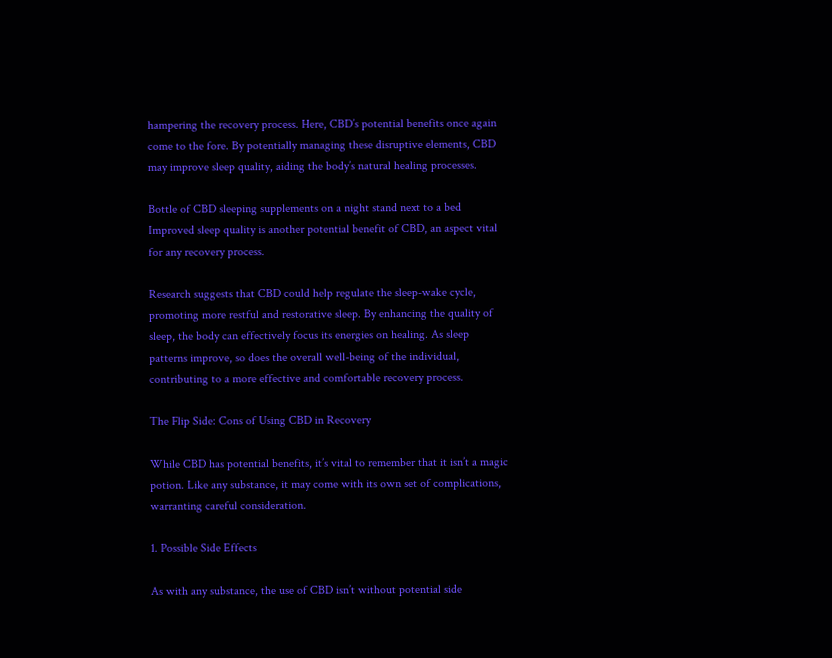hampering the recovery process. Here, CBD’s potential benefits once again come to the fore. By potentially managing these disruptive elements, CBD may improve sleep quality, aiding the body’s natural healing processes.

Bottle of CBD sleeping supplements on a night stand next to a bed
Improved sleep quality is another potential benefit of CBD, an aspect vital for any recovery process.

Research suggests that CBD could help regulate the sleep-wake cycle, promoting more restful and restorative sleep. By enhancing the quality of sleep, the body can effectively focus its energies on healing. As sleep patterns improve, so does the overall well-being of the individual, contributing to a more effective and comfortable recovery process.

The Flip Side: Cons of Using CBD in Recovery

While CBD has potential benefits, it’s vital to remember that it isn’t a magic potion. Like any substance, it may come with its own set of complications, warranting careful consideration.

1. Possible Side Effects

As with any substance, the use of CBD isn’t without potential side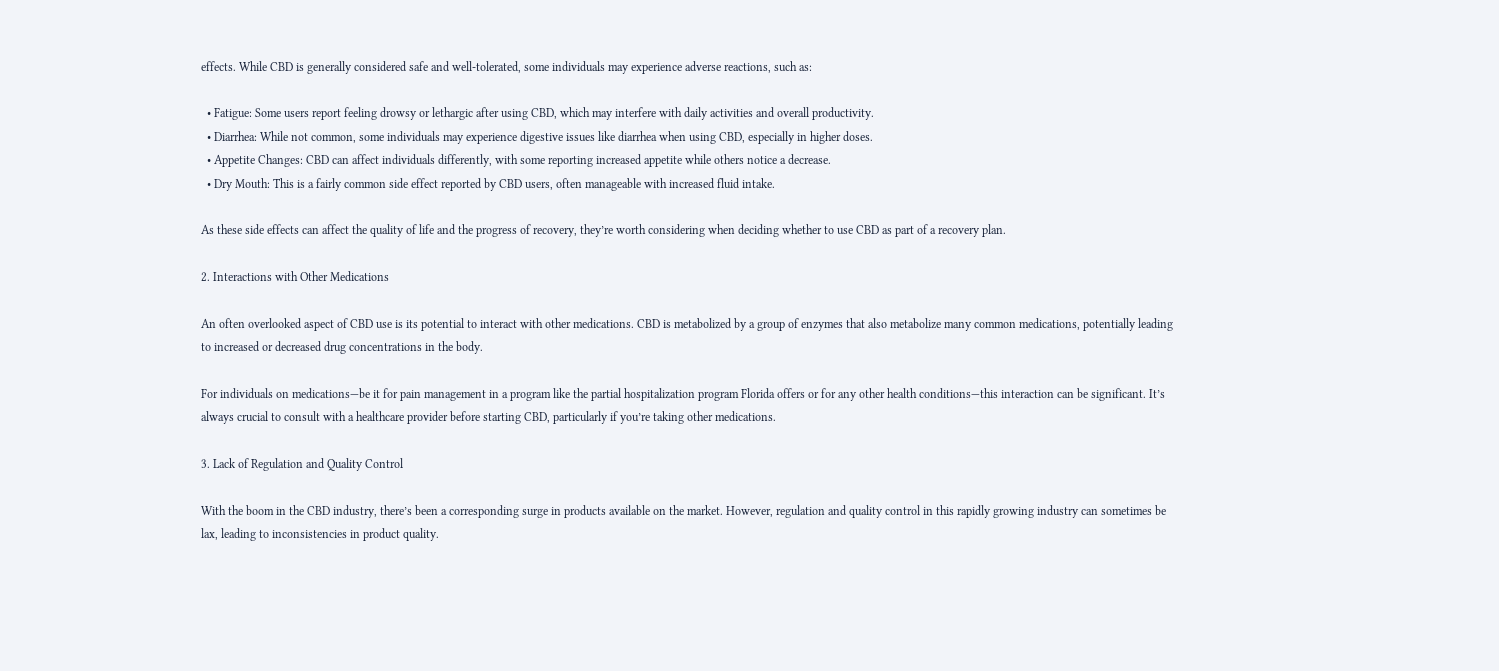effects. While CBD is generally considered safe and well-tolerated, some individuals may experience adverse reactions, such as:

  • Fatigue: Some users report feeling drowsy or lethargic after using CBD, which may interfere with daily activities and overall productivity.
  • Diarrhea: While not common, some individuals may experience digestive issues like diarrhea when using CBD, especially in higher doses.
  • Appetite Changes: CBD can affect individuals differently, with some reporting increased appetite while others notice a decrease.
  • Dry Mouth: This is a fairly common side effect reported by CBD users, often manageable with increased fluid intake.

As these side effects can affect the quality of life and the progress of recovery, they’re worth considering when deciding whether to use CBD as part of a recovery plan.

2. Interactions with Other Medications

An often overlooked aspect of CBD use is its potential to interact with other medications. CBD is metabolized by a group of enzymes that also metabolize many common medications, potentially leading to increased or decreased drug concentrations in the body.

For individuals on medications—be it for pain management in a program like the partial hospitalization program Florida offers or for any other health conditions—this interaction can be significant. It’s always crucial to consult with a healthcare provider before starting CBD, particularly if you’re taking other medications.

3. Lack of Regulation and Quality Control

With the boom in the CBD industry, there’s been a corresponding surge in products available on the market. However, regulation and quality control in this rapidly growing industry can sometimes be lax, leading to inconsistencies in product quality.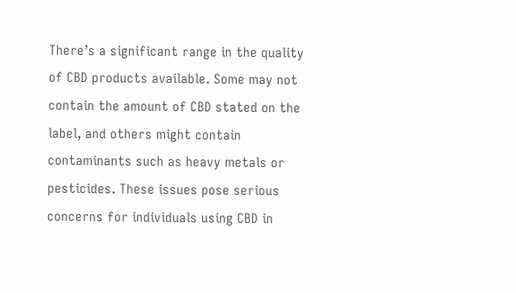There’s a significant range in the quality of CBD products available. Some may not contain the amount of CBD stated on the label, and others might contain contaminants such as heavy metals or pesticides. These issues pose serious concerns for individuals using CBD in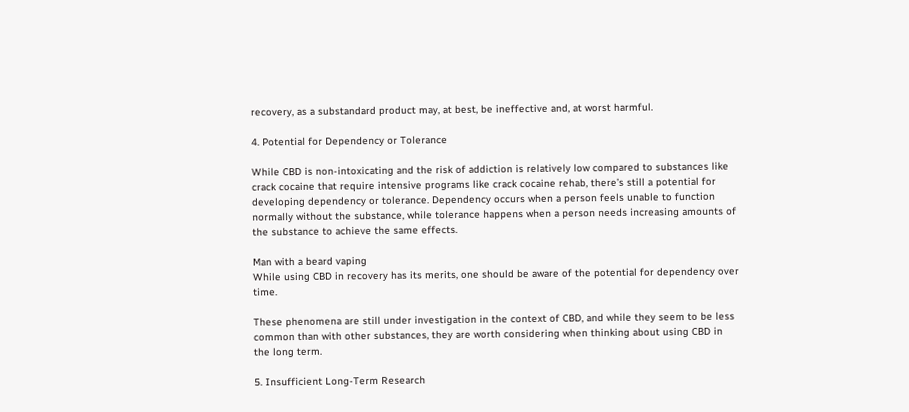recovery, as a substandard product may, at best, be ineffective and, at worst harmful.

4. Potential for Dependency or Tolerance

While CBD is non-intoxicating and the risk of addiction is relatively low compared to substances like crack cocaine that require intensive programs like crack cocaine rehab, there’s still a potential for developing dependency or tolerance. Dependency occurs when a person feels unable to function normally without the substance, while tolerance happens when a person needs increasing amounts of the substance to achieve the same effects.

Man with a beard vaping
While using CBD in recovery has its merits, one should be aware of the potential for dependency over time.

These phenomena are still under investigation in the context of CBD, and while they seem to be less common than with other substances, they are worth considering when thinking about using CBD in the long term.

5. Insufficient Long-Term Research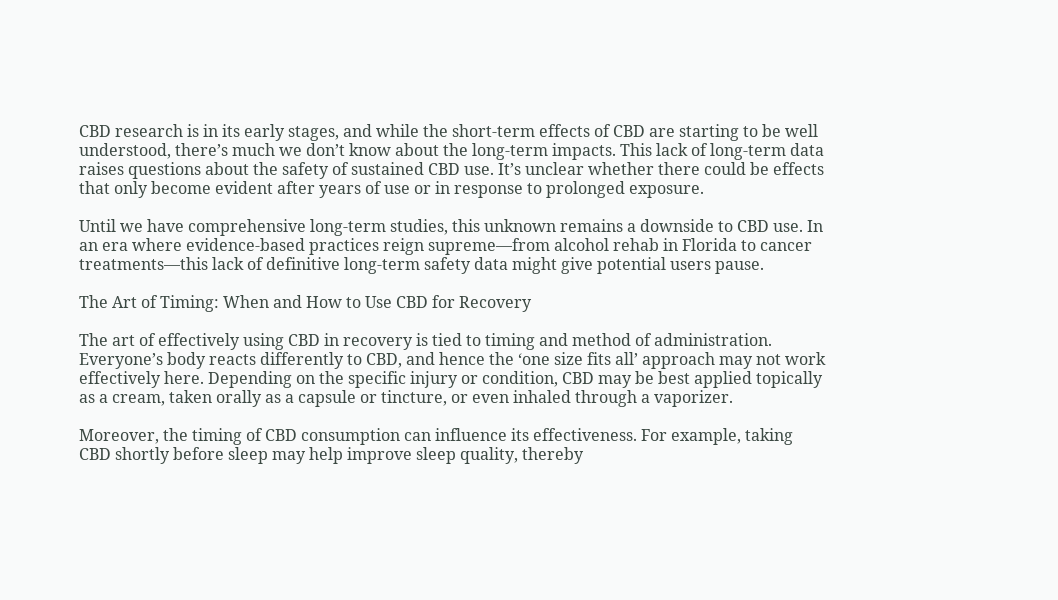CBD research is in its early stages, and while the short-term effects of CBD are starting to be well understood, there’s much we don’t know about the long-term impacts. This lack of long-term data raises questions about the safety of sustained CBD use. It’s unclear whether there could be effects that only become evident after years of use or in response to prolonged exposure.

Until we have comprehensive long-term studies, this unknown remains a downside to CBD use. In an era where evidence-based practices reign supreme—from alcohol rehab in Florida to cancer treatments—this lack of definitive long-term safety data might give potential users pause.

The Art of Timing: When and How to Use CBD for Recovery

The art of effectively using CBD in recovery is tied to timing and method of administration. Everyone’s body reacts differently to CBD, and hence the ‘one size fits all’ approach may not work effectively here. Depending on the specific injury or condition, CBD may be best applied topically as a cream, taken orally as a capsule or tincture, or even inhaled through a vaporizer.

Moreover, the timing of CBD consumption can influence its effectiveness. For example, taking CBD shortly before sleep may help improve sleep quality, thereby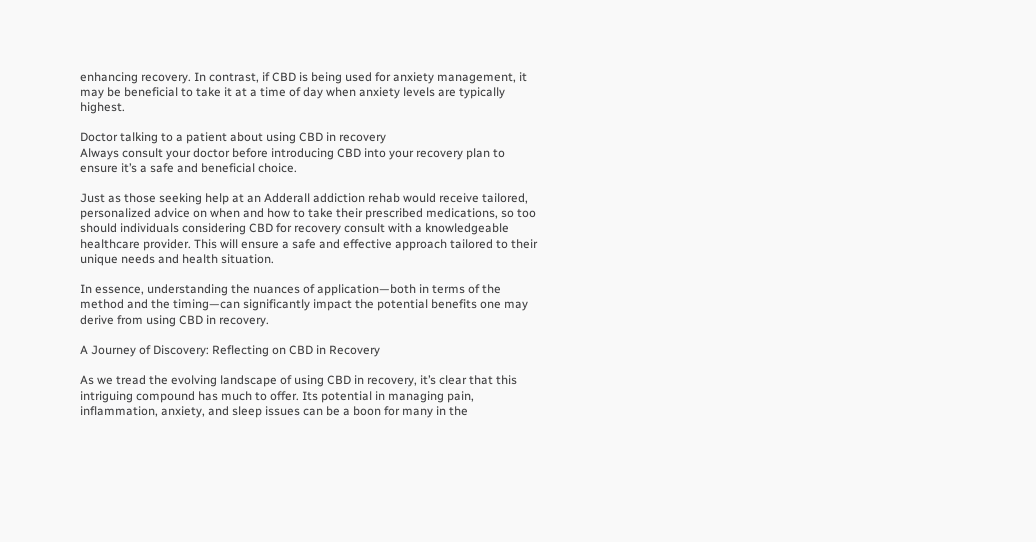enhancing recovery. In contrast, if CBD is being used for anxiety management, it may be beneficial to take it at a time of day when anxiety levels are typically highest.

Doctor talking to a patient about using CBD in recovery
Always consult your doctor before introducing CBD into your recovery plan to ensure it’s a safe and beneficial choice.

Just as those seeking help at an Adderall addiction rehab would receive tailored, personalized advice on when and how to take their prescribed medications, so too should individuals considering CBD for recovery consult with a knowledgeable healthcare provider. This will ensure a safe and effective approach tailored to their unique needs and health situation.

In essence, understanding the nuances of application—both in terms of the method and the timing—can significantly impact the potential benefits one may derive from using CBD in recovery.

A Journey of Discovery: Reflecting on CBD in Recovery

As we tread the evolving landscape of using CBD in recovery, it’s clear that this intriguing compound has much to offer. Its potential in managing pain, inflammation, anxiety, and sleep issues can be a boon for many in the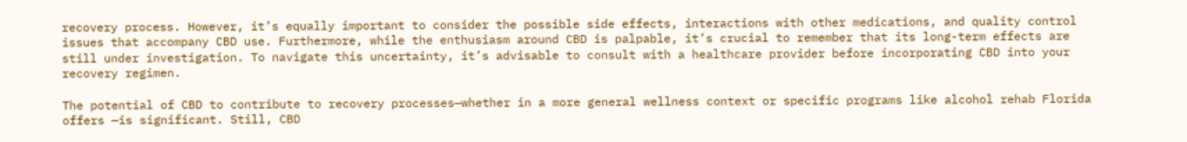recovery process. However, it’s equally important to consider the possible side effects, interactions with other medications, and quality control issues that accompany CBD use. Furthermore, while the enthusiasm around CBD is palpable, it’s crucial to remember that its long-term effects are still under investigation. To navigate this uncertainty, it’s advisable to consult with a healthcare provider before incorporating CBD into your recovery regimen.

The potential of CBD to contribute to recovery processes—whether in a more general wellness context or specific programs like alcohol rehab Florida offers —is significant. Still, CBD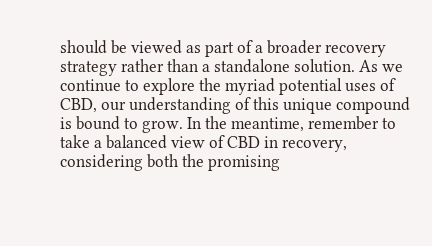should be viewed as part of a broader recovery strategy rather than a standalone solution. As we continue to explore the myriad potential uses of CBD, our understanding of this unique compound is bound to grow. In the meantime, remember to take a balanced view of CBD in recovery, considering both the promising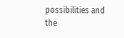possibilities and the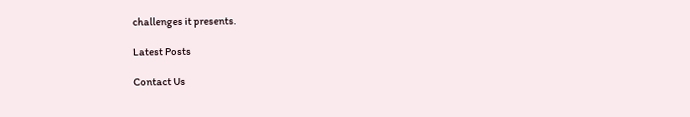challenges it presents.

Latest Posts

Contact Us